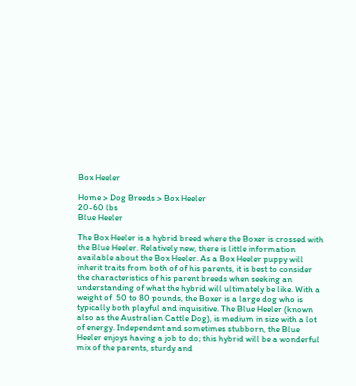Box Heeler

Home > Dog Breeds > Box Heeler
20-60 lbs
Blue Heeler

The Box Heeler is a hybrid breed where the Boxer is crossed with the Blue Heeler. Relatively new, there is little information available about the Box Heeler. As a Box Heeler puppy will inherit traits from both of of his parents, it is best to consider the characteristics of his parent breeds when seeking an understanding of what the hybrid will ultimately be like. With a weight of  50 to 80 pounds, the Boxer is a large dog who is typically both playful and inquisitive. The Blue Heeler (known also as the Australian Cattle Dog), is medium in size with a lot of energy. Independent and sometimes stubborn, the Blue Heeler enjoys having a job to do; this hybrid will be a wonderful mix of the parents, sturdy and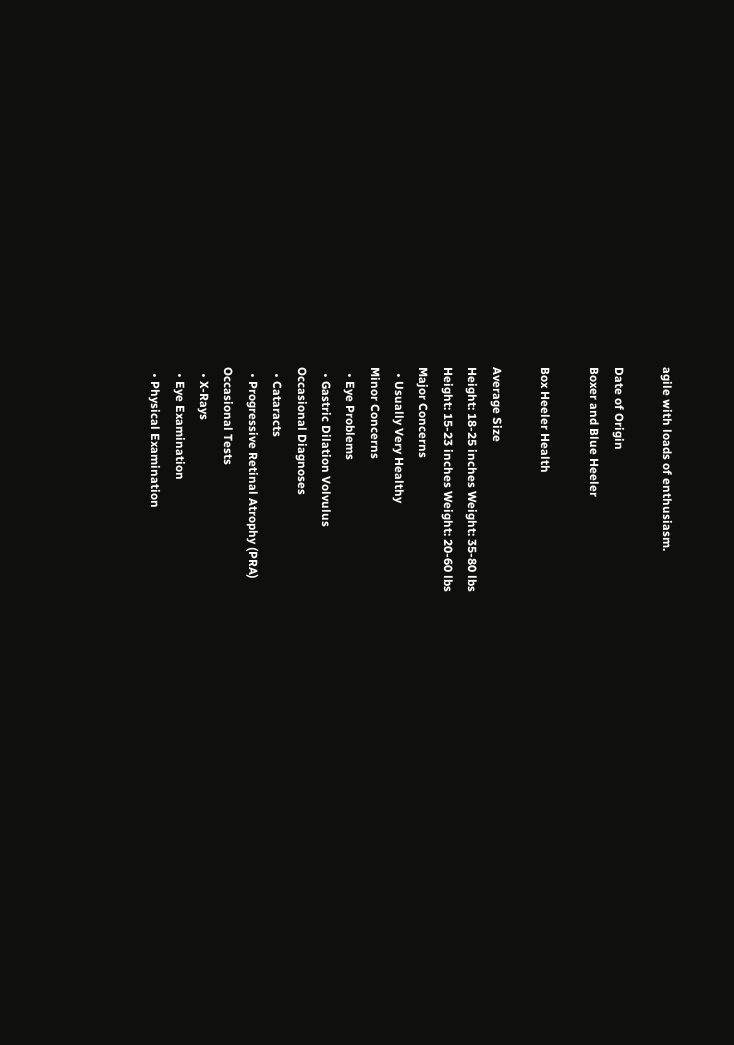agile with loads of enthusiasm.

Date of Origin
Boxer and Blue Heeler

Box Heeler Health

Average Size
Height: 18-25 inches Weight: 35-80 lbs
Height: 15-23 inches Weight: 20-60 lbs
Major Concerns
  • Usually Very Healthy
Minor Concerns
  • Eye Problems
  • Gastric Dilation Volvulus
Occasional Diagnoses
  • Cataracts
  • Progressive Retinal Atrophy (PRA)
Occasional Tests
  • X-Rays
  • Eye Examination
  • Physical Examination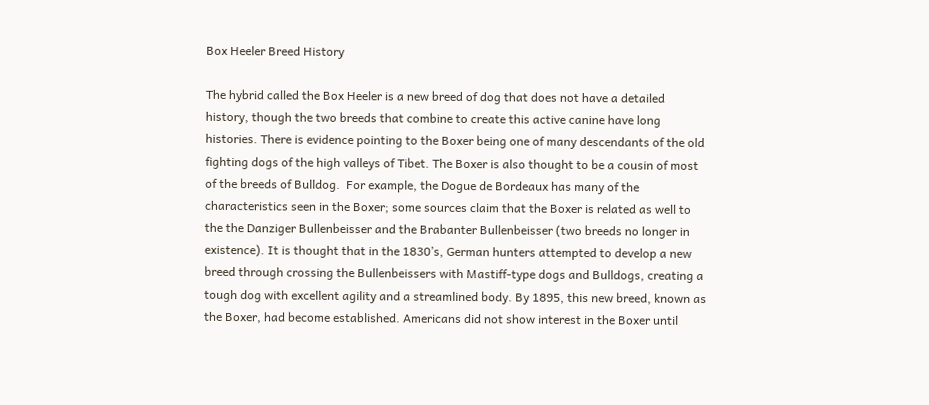Box Heeler Breed History

The hybrid called the Box Heeler is a new breed of dog that does not have a detailed history, though the two breeds that combine to create this active canine have long histories. There is evidence pointing to the Boxer being one of many descendants of the old fighting dogs of the high valleys of Tibet. The Boxer is also thought to be a cousin of most of the breeds of Bulldog.  For example, the Dogue de Bordeaux has many of the characteristics seen in the Boxer; some sources claim that the Boxer is related as well to the the Danziger Bullenbeisser and the Brabanter Bullenbeisser (two breeds no longer in existence). It is thought that in the 1830’s, German hunters attempted to develop a new breed through crossing the Bullenbeissers with Mastiff-type dogs and Bulldogs, creating a tough dog with excellent agility and a streamlined body. By 1895, this new breed, known as the Boxer, had become established. Americans did not show interest in the Boxer until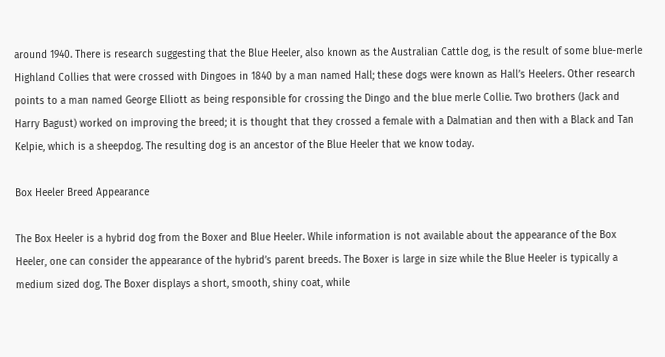around 1940. There is research suggesting that the Blue Heeler, also known as the Australian Cattle dog, is the result of some blue-merle Highland Collies that were crossed with Dingoes in 1840 by a man named Hall; these dogs were known as Hall’s Heelers. Other research points to a man named George Elliott as being responsible for crossing the Dingo and the blue merle Collie. Two brothers (Jack and Harry Bagust) worked on improving the breed; it is thought that they crossed a female with a Dalmatian and then with a Black and Tan Kelpie, which is a sheepdog. The resulting dog is an ancestor of the Blue Heeler that we know today.

Box Heeler Breed Appearance

The Box Heeler is a hybrid dog from the Boxer and Blue Heeler. While information is not available about the appearance of the Box Heeler, one can consider the appearance of the hybrid’s parent breeds. The Boxer is large in size while the Blue Heeler is typically a medium sized dog. The Boxer displays a short, smooth, shiny coat, while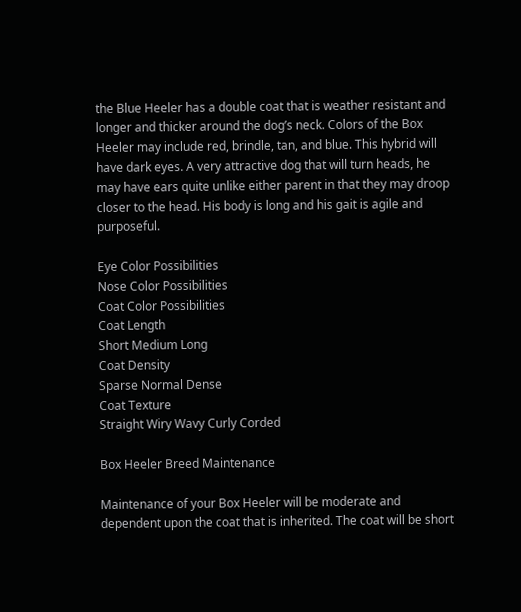the Blue Heeler has a double coat that is weather resistant and longer and thicker around the dog’s neck. Colors of the Box Heeler may include red, brindle, tan, and blue. This hybrid will have dark eyes. A very attractive dog that will turn heads, he may have ears quite unlike either parent in that they may droop closer to the head. His body is long and his gait is agile and purposeful.

Eye Color Possibilities
Nose Color Possibilities
Coat Color Possibilities
Coat Length
Short Medium Long
Coat Density
Sparse Normal Dense
Coat Texture
Straight Wiry Wavy Curly Corded

Box Heeler Breed Maintenance

Maintenance of your Box Heeler will be moderate and dependent upon the coat that is inherited. The coat will be short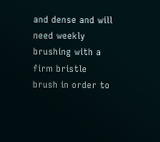and dense and will need weekly brushing with a firm bristle brush in order to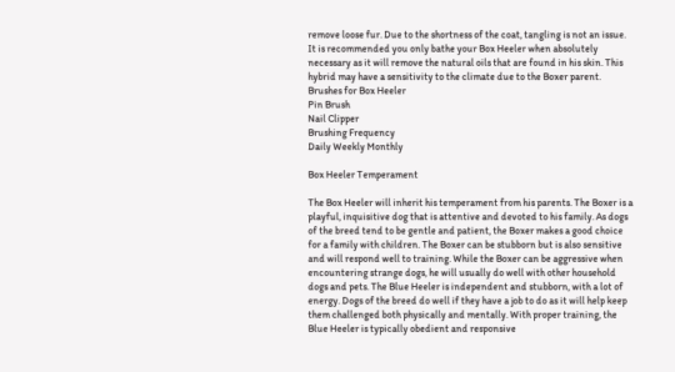remove loose fur. Due to the shortness of the coat, tangling is not an issue. It is recommended you only bathe your Box Heeler when absolutely necessary as it will remove the natural oils that are found in his skin. This hybrid may have a sensitivity to the climate due to the Boxer parent.
Brushes for Box Heeler
Pin Brush
Nail Clipper
Brushing Frequency
Daily Weekly Monthly

Box Heeler Temperament

The Box Heeler will inherit his temperament from his parents. The Boxer is a playful, inquisitive dog that is attentive and devoted to his family. As dogs of the breed tend to be gentle and patient, the Boxer makes a good choice for a family with children. The Boxer can be stubborn but is also sensitive and will respond well to training. While the Boxer can be aggressive when encountering strange dogs, he will usually do well with other household dogs and pets. The Blue Heeler is independent and stubborn, with a lot of energy. Dogs of the breed do well if they have a job to do as it will help keep them challenged both physically and mentally. With proper training, the Blue Heeler is typically obedient and responsive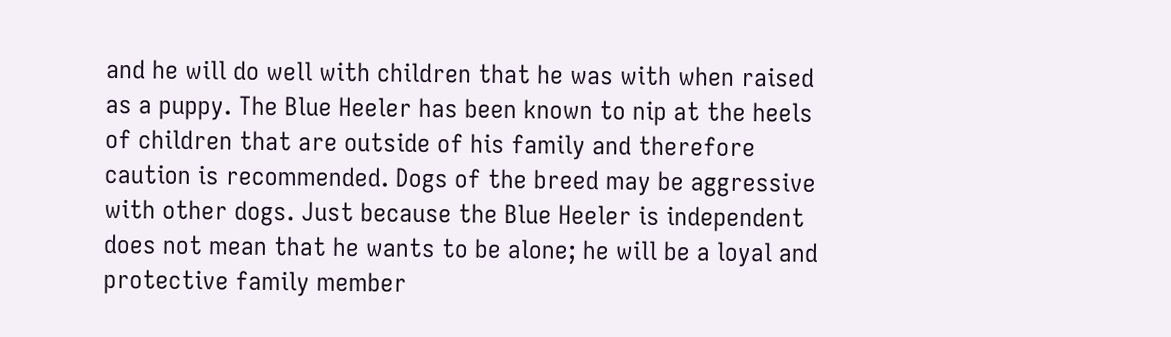and he will do well with children that he was with when raised as a puppy. The Blue Heeler has been known to nip at the heels of children that are outside of his family and therefore caution is recommended. Dogs of the breed may be aggressive with other dogs. Just because the Blue Heeler is independent does not mean that he wants to be alone; he will be a loyal and protective family member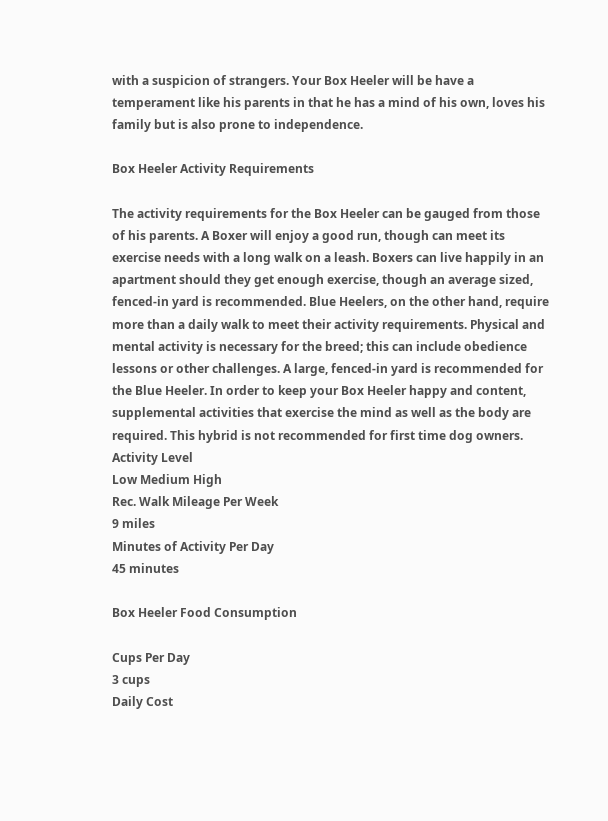with a suspicion of strangers. Your Box Heeler will be have a temperament like his parents in that he has a mind of his own, loves his family but is also prone to independence.

Box Heeler Activity Requirements

The activity requirements for the Box Heeler can be gauged from those of his parents. A Boxer will enjoy a good run, though can meet its exercise needs with a long walk on a leash. Boxers can live happily in an apartment should they get enough exercise, though an average sized, fenced-in yard is recommended. Blue Heelers, on the other hand, require more than a daily walk to meet their activity requirements. Physical and mental activity is necessary for the breed; this can include obedience lessons or other challenges. A large, fenced-in yard is recommended for the Blue Heeler. In order to keep your Box Heeler happy and content, supplemental activities that exercise the mind as well as the body are required. This hybrid is not recommended for first time dog owners.
Activity Level
Low Medium High
Rec. Walk Mileage Per Week
9 miles
Minutes of Activity Per Day
45 minutes

Box Heeler Food Consumption

Cups Per Day
3 cups
Daily Cost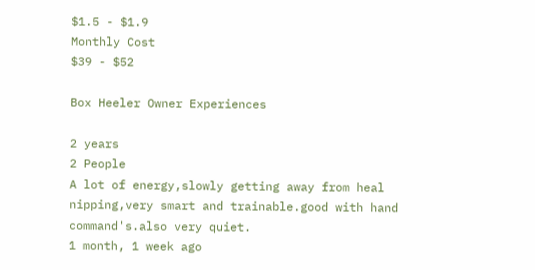$1.5 - $1.9
Monthly Cost
$39 - $52

Box Heeler Owner Experiences

2 years
2 People
A lot of energy,slowly getting away from heal nipping,very smart and trainable.good with hand command's.also very quiet.
1 month, 1 week ago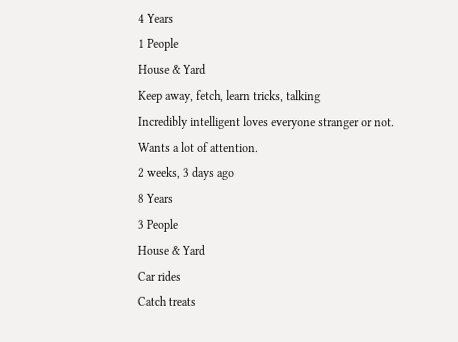4 Years
1 People
House & Yard
Keep away, fetch, learn tricks, talking
Incredibly intelligent loves everyone stranger or not. Wants a lot of attention.
2 weeks, 3 days ago
8 Years
3 People
House & Yard
Car rides
Catch treats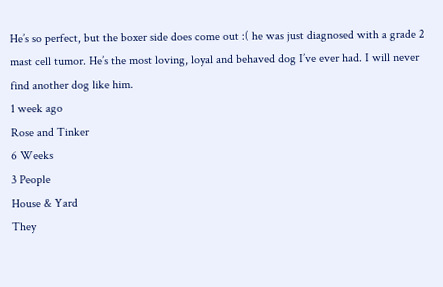He’s so perfect, but the boxer side does come out :( he was just diagnosed with a grade 2 mast cell tumor. He’s the most loving, loyal and behaved dog I’ve ever had. I will never find another dog like him.
1 week ago
Rose and Tinker
6 Weeks
3 People
House & Yard
They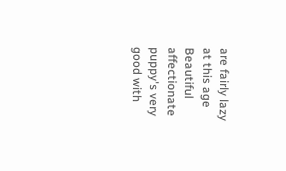are fairly lazy at this age
Beautiful affectionate puppy's very good with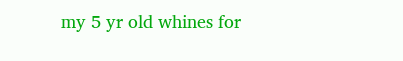my 5 yr old whines for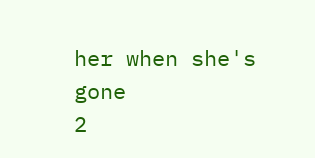her when she's gone
2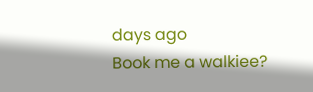days ago
Book me a walkiee?